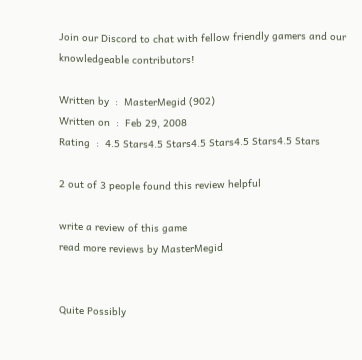Join our Discord to chat with fellow friendly gamers and our knowledgeable contributors!

Written by  :  MasterMegid (902)
Written on  :  Feb 29, 2008
Rating  :  4.5 Stars4.5 Stars4.5 Stars4.5 Stars4.5 Stars

2 out of 3 people found this review helpful

write a review of this game
read more reviews by MasterMegid


Quite Possibly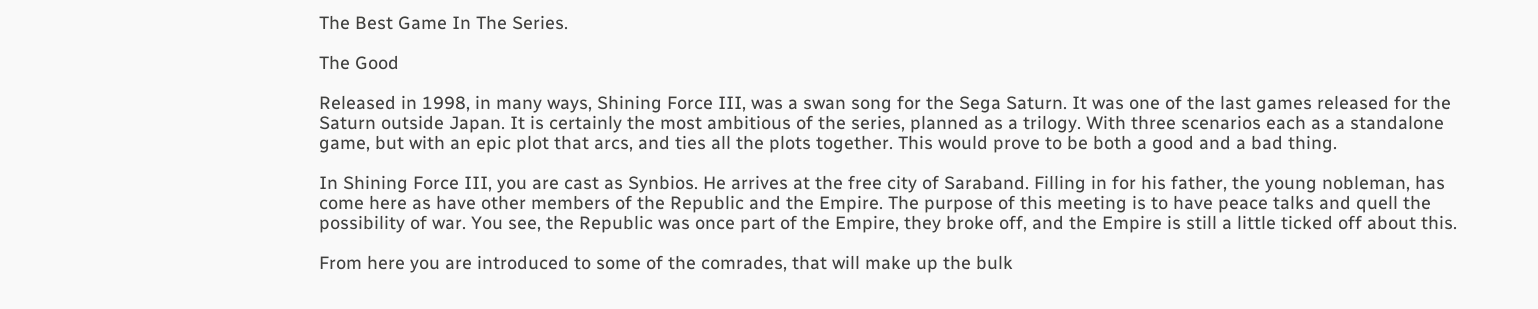The Best Game In The Series.

The Good

Released in 1998, in many ways, Shining Force III, was a swan song for the Sega Saturn. It was one of the last games released for the Saturn outside Japan. It is certainly the most ambitious of the series, planned as a trilogy. With three scenarios each as a standalone game, but with an epic plot that arcs, and ties all the plots together. This would prove to be both a good and a bad thing.

In Shining Force III, you are cast as Synbios. He arrives at the free city of Saraband. Filling in for his father, the young nobleman, has come here as have other members of the Republic and the Empire. The purpose of this meeting is to have peace talks and quell the possibility of war. You see, the Republic was once part of the Empire, they broke off, and the Empire is still a little ticked off about this.

From here you are introduced to some of the comrades, that will make up the bulk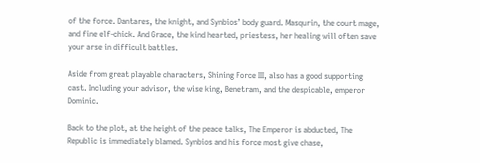of the force. Dantares, the knight, and Synbios’ body guard. Masqurin, the court mage, and fine elf-chick. And Grace, the kind hearted, priestess, her healing will often save your arse in difficult battles.

Aside from great playable characters, Shining Force III, also has a good supporting cast. Including your advisor, the wise king, Benetram, and the despicable, emperor Dominic.

Back to the plot, at the height of the peace talks, The Emperor is abducted, The Republic is immediately blamed. Synbios and his force most give chase,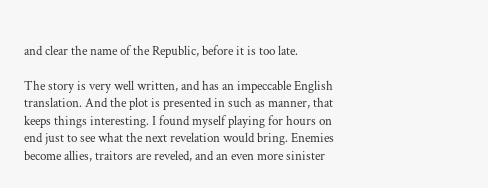and clear the name of the Republic, before it is too late.

The story is very well written, and has an impeccable English translation. And the plot is presented in such as manner, that keeps things interesting. I found myself playing for hours on end just to see what the next revelation would bring. Enemies become allies, traitors are reveled, and an even more sinister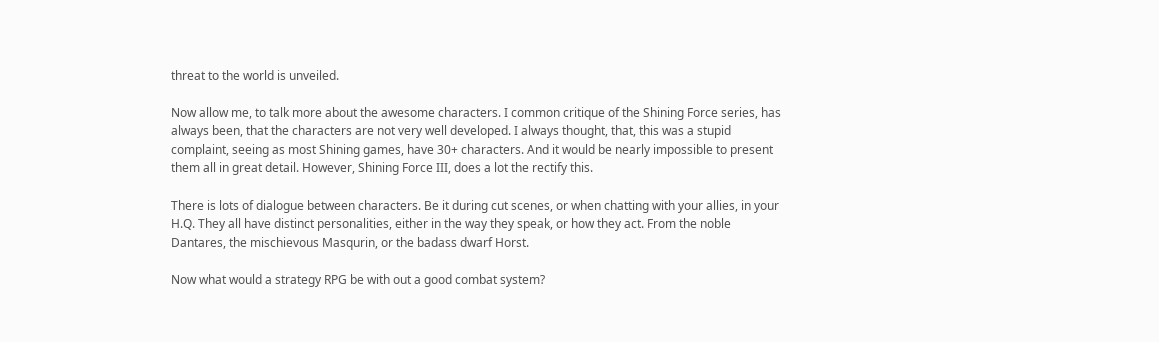threat to the world is unveiled.

Now allow me, to talk more about the awesome characters. I common critique of the Shining Force series, has always been, that the characters are not very well developed. I always thought, that, this was a stupid complaint, seeing as most Shining games, have 30+ characters. And it would be nearly impossible to present them all in great detail. However, Shining Force III, does a lot the rectify this.

There is lots of dialogue between characters. Be it during cut scenes, or when chatting with your allies, in your H.Q. They all have distinct personalities, either in the way they speak, or how they act. From the noble Dantares, the mischievous Masqurin, or the badass dwarf Horst.

Now what would a strategy RPG be with out a good combat system?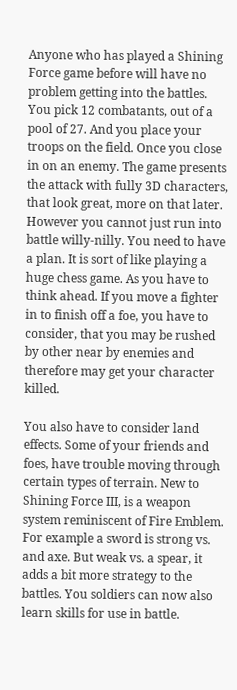Anyone who has played a Shining Force game before will have no problem getting into the battles. You pick 12 combatants, out of a pool of 27. And you place your troops on the field. Once you close in on an enemy. The game presents the attack with fully 3D characters, that look great, more on that later. However you cannot just run into battle willy-nilly. You need to have a plan. It is sort of like playing a huge chess game. As you have to think ahead. If you move a fighter in to finish off a foe, you have to consider, that you may be rushed by other near by enemies and therefore may get your character killed.

You also have to consider land effects. Some of your friends and foes, have trouble moving through certain types of terrain. New to Shining Force III, is a weapon system reminiscent of Fire Emblem. For example a sword is strong vs. and axe. But weak vs. a spear, it adds a bit more strategy to the battles. You soldiers can now also learn skills for use in battle.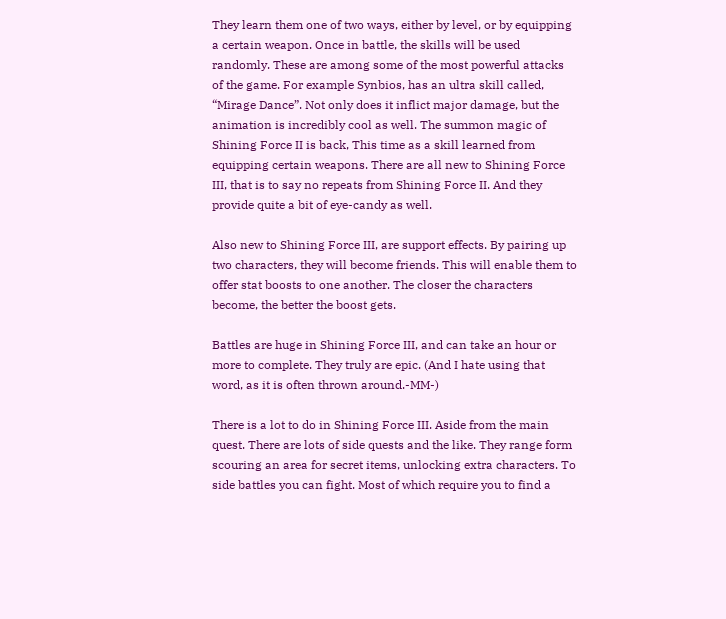They learn them one of two ways, either by level, or by equipping a certain weapon. Once in battle, the skills will be used randomly. These are among some of the most powerful attacks of the game. For example Synbios, has an ultra skill called, “Mirage Dance”. Not only does it inflict major damage, but the animation is incredibly cool as well. The summon magic of Shining Force II is back, This time as a skill learned from equipping certain weapons. There are all new to Shining Force III, that is to say no repeats from Shining Force II. And they provide quite a bit of eye-candy as well.

Also new to Shining Force III, are support effects. By pairing up two characters, they will become friends. This will enable them to offer stat boosts to one another. The closer the characters become, the better the boost gets.

Battles are huge in Shining Force III, and can take an hour or more to complete. They truly are epic. (And I hate using that word, as it is often thrown around.-MM-)

There is a lot to do in Shining Force III. Aside from the main quest. There are lots of side quests and the like. They range form scouring an area for secret items, unlocking extra characters. To side battles you can fight. Most of which require you to find a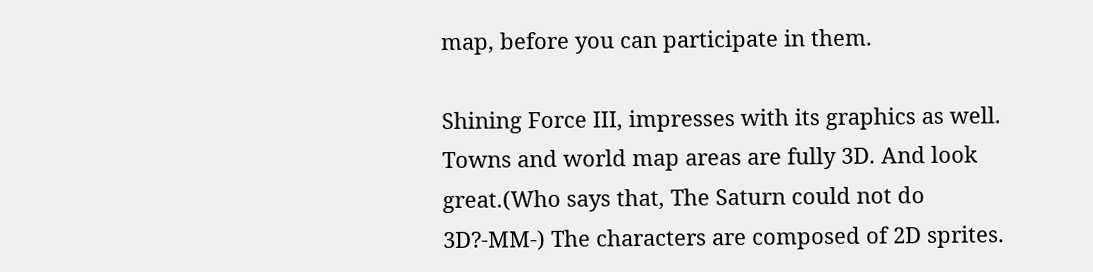map, before you can participate in them.

Shining Force III, impresses with its graphics as well. Towns and world map areas are fully 3D. And look great.(Who says that, The Saturn could not do 3D?-MM-) The characters are composed of 2D sprites.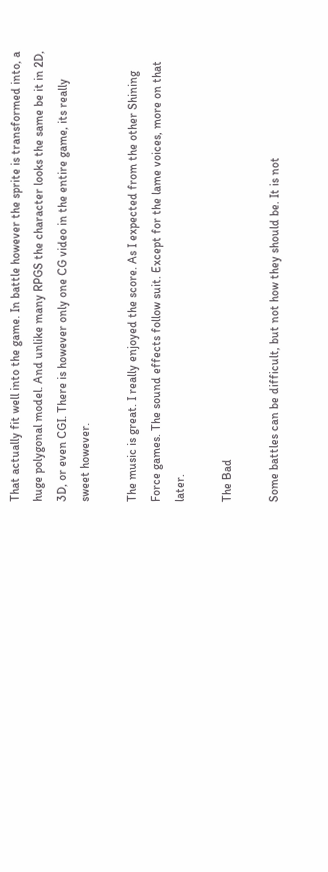That actually fit well into the game. In battle however the sprite is transformed into, a huge polygonal model. And unlike many RPGS the character looks the same be it in 2D, 3D, or even CGI. There is however only one CG video in the entire game, its really sweet however.

The music is great. I really enjoyed the score. As I expected from the other Shining Force games. The sound effects follow suit. Except for the lame voices, more on that later.

The Bad

Some battles can be difficult, but not how they should be. It is not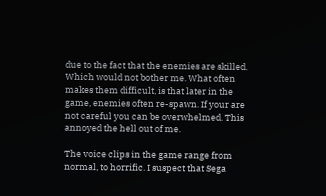due to the fact that the enemies are skilled. Which would not bother me. What often makes them difficult, is that later in the game, enemies often re-spawn. If your are not careful you can be overwhelmed. This annoyed the hell out of me.

The voice clips in the game range from normal, to horrific. I suspect that Sega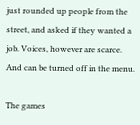just rounded up people from the street, and asked if they wanted a job. Voices, however are scarce. And can be turned off in the menu.

The games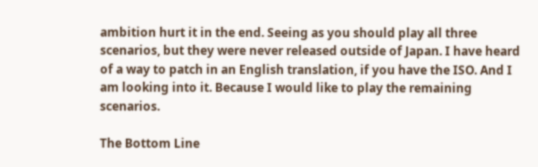ambition hurt it in the end. Seeing as you should play all three scenarios, but they were never released outside of Japan. I have heard of a way to patch in an English translation, if you have the ISO. And I am looking into it. Because I would like to play the remaining scenarios.

The Bottom Line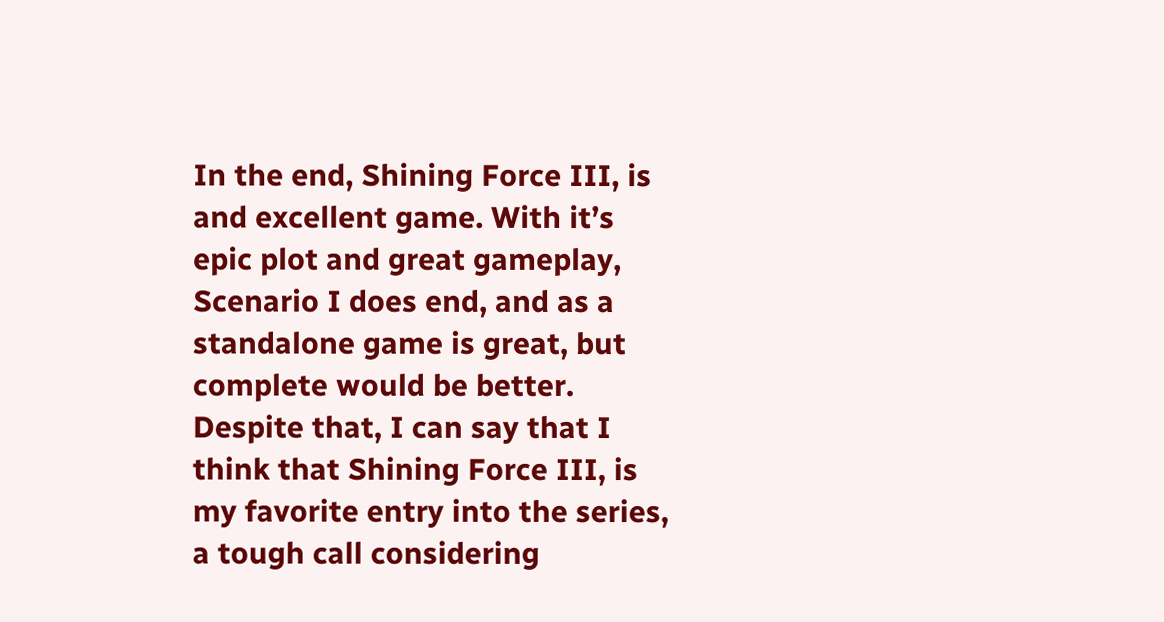In the end, Shining Force III, is and excellent game. With it’s epic plot and great gameplay, Scenario I does end, and as a standalone game is great, but complete would be better. Despite that, I can say that I think that Shining Force III, is my favorite entry into the series, a tough call considering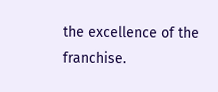the excellence of the franchise.